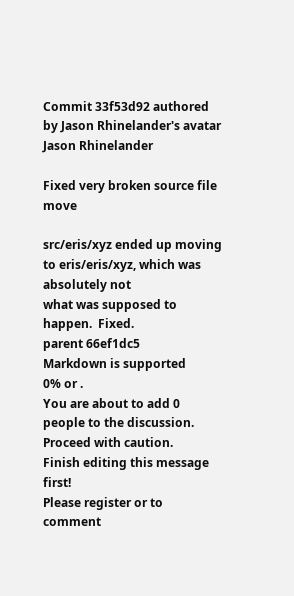Commit 33f53d92 authored by Jason Rhinelander's avatar Jason Rhinelander

Fixed very broken source file move

src/eris/xyz ended up moving to eris/eris/xyz, which was absolutely not
what was supposed to happen.  Fixed.
parent 66ef1dc5
Markdown is supported
0% or .
You are about to add 0 people to the discussion. Proceed with caution.
Finish editing this message first!
Please register or to comment